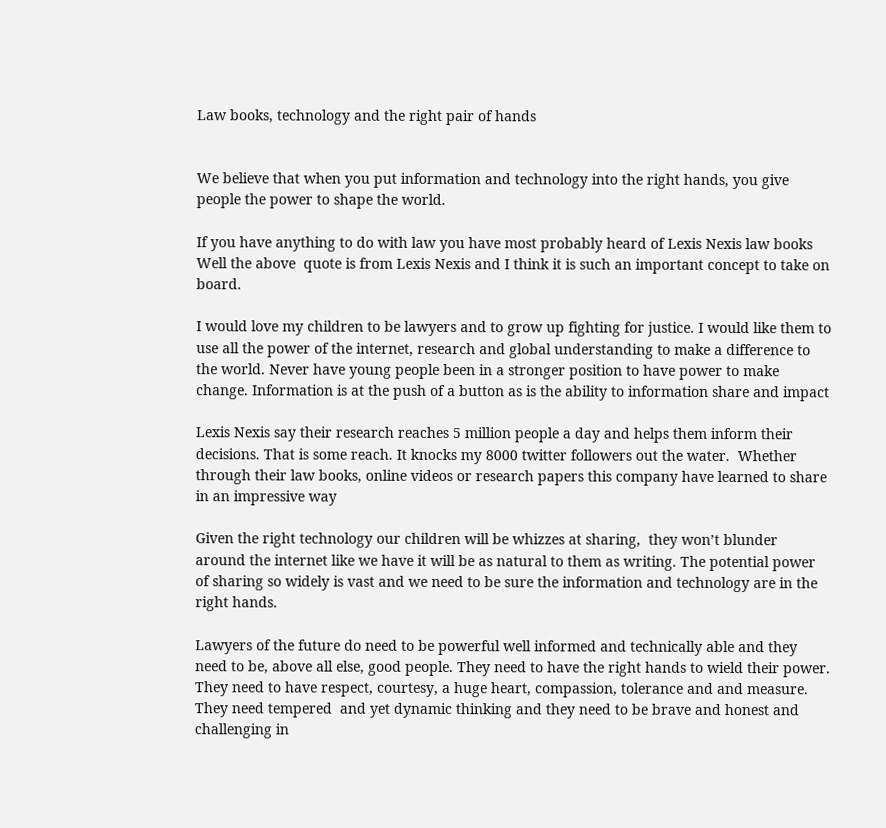Law books, technology and the right pair of hands


We believe that when you put information and technology into the right hands, you give people the power to shape the world.

If you have anything to do with law you have most probably heard of Lexis Nexis law books Well the above  quote is from Lexis Nexis and I think it is such an important concept to take on board.

I would love my children to be lawyers and to grow up fighting for justice. I would like them to use all the power of the internet, research and global understanding to make a difference to the world. Never have young people been in a stronger position to have power to make change. Information is at the push of a button as is the ability to information share and impact

Lexis Nexis say their research reaches 5 million people a day and helps them inform their decisions. That is some reach. It knocks my 8000 twitter followers out the water.  Whether through their law books, online videos or research papers this company have learned to share  in an impressive way

Given the right technology our children will be whizzes at sharing,  they won’t blunder around the internet like we have it will be as natural to them as writing. The potential power of sharing so widely is vast and we need to be sure the information and technology are in the right hands.

Lawyers of the future do need to be powerful well informed and technically able and they need to be, above all else, good people. They need to have the right hands to wield their power. They need to have respect, courtesy, a huge heart, compassion, tolerance and and measure. They need tempered  and yet dynamic thinking and they need to be brave and honest and challenging in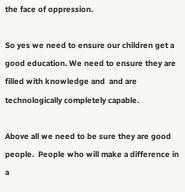the face of oppression.

So yes we need to ensure our children get a good education. We need to ensure they are filled with knowledge and  and are technologically completely capable.

Above all we need to be sure they are good people.  People who will make a difference in a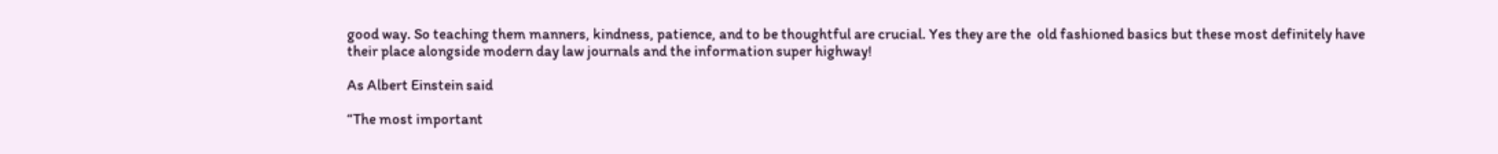good way. So teaching them manners, kindness, patience, and to be thoughtful are crucial. Yes they are the  old fashioned basics but these most definitely have their place alongside modern day law journals and the information super highway!

As Albert Einstein said

“The most important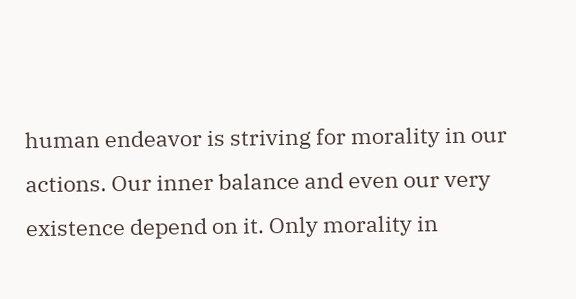human endeavor is striving for morality in our actions. Our inner balance and even our very existence depend on it. Only morality in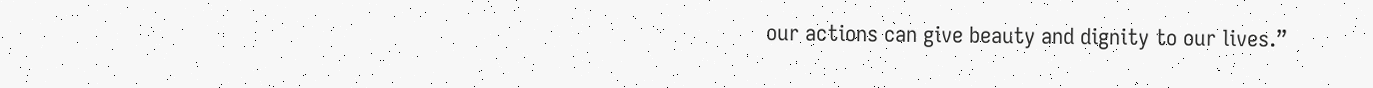our actions can give beauty and dignity to our lives.”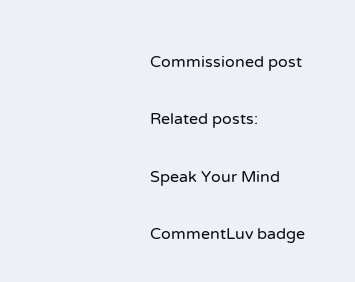Commissioned post


Related posts:


Speak Your Mind


CommentLuv badge